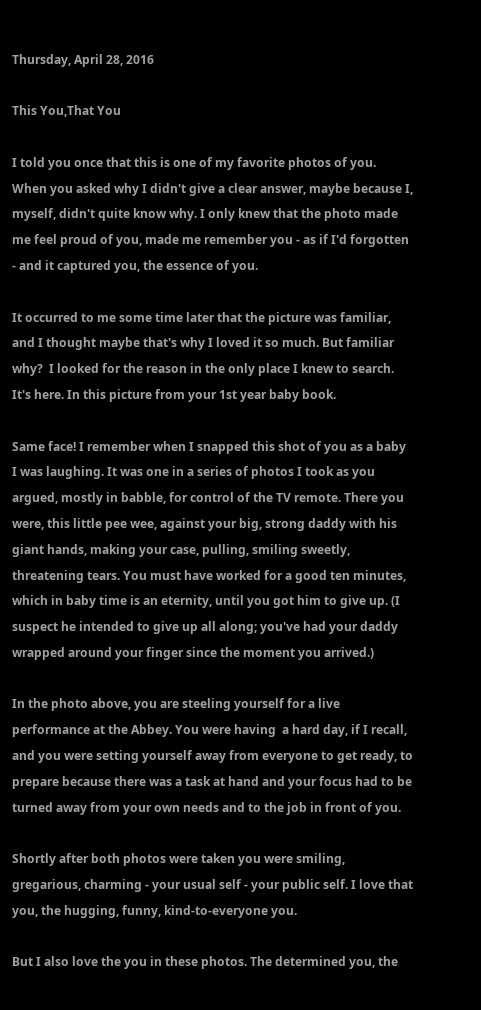Thursday, April 28, 2016

This You,That You

I told you once that this is one of my favorite photos of you. When you asked why I didn't give a clear answer, maybe because I, myself, didn't quite know why. I only knew that the photo made me feel proud of you, made me remember you - as if I'd forgotten - and it captured you, the essence of you.

It occurred to me some time later that the picture was familiar, and I thought maybe that's why I loved it so much. But familiar why?  I looked for the reason in the only place I knew to search. It's here. In this picture from your 1st year baby book.

Same face! I remember when I snapped this shot of you as a baby I was laughing. It was one in a series of photos I took as you argued, mostly in babble, for control of the TV remote. There you were, this little pee wee, against your big, strong daddy with his giant hands, making your case, pulling, smiling sweetly, threatening tears. You must have worked for a good ten minutes, which in baby time is an eternity, until you got him to give up. (I suspect he intended to give up all along; you've had your daddy wrapped around your finger since the moment you arrived.)

In the photo above, you are steeling yourself for a live performance at the Abbey. You were having  a hard day, if I recall, and you were setting yourself away from everyone to get ready, to prepare because there was a task at hand and your focus had to be turned away from your own needs and to the job in front of you.

Shortly after both photos were taken you were smiling, gregarious, charming - your usual self - your public self. I love that you, the hugging, funny, kind-to-everyone you.

But I also love the you in these photos. The determined you, the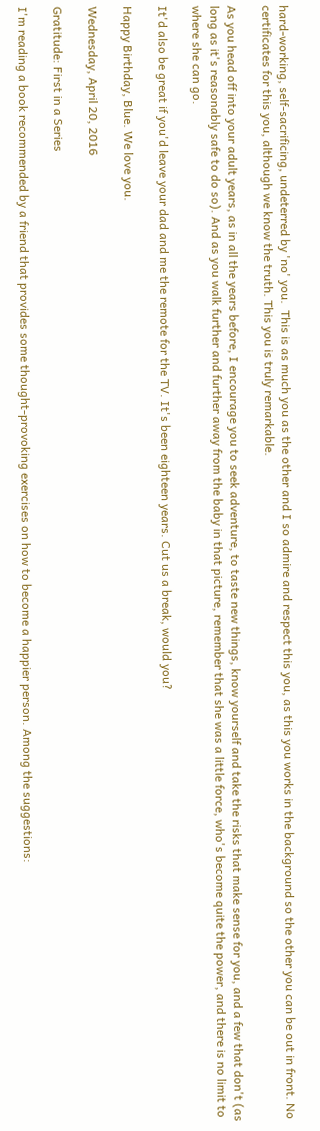hard-working, self-sacrificing, undeterred by 'no' you.  This is as much you as the other and I so admire and respect this you, as this you works in the background so the other you can be out in front. No certificates for this you, although we know the truth. This you is truly remarkable.

As you head off into your adult years, as in all the years before, I encourage you to seek adventure, to taste new things, know yourself and take the risks that make sense for you, and a few that don't (as long as it's reasonably safe to do so). And as you walk further and further away from the baby in that picture, remember that she was a little force, who's become quite the power, and there is no limit to where she can go.

It'd also be great if you'd leave your dad and me the remote for the TV. It's been eighteen years. Cut us a break, would you?

Happy Birthday, Blue. We love you.

Wednesday, April 20, 2016

Gratitude: First in a Series

I'm reading a book recommended by a friend that provides some thought-provoking exercises on how to become a happier person. Among the suggestions: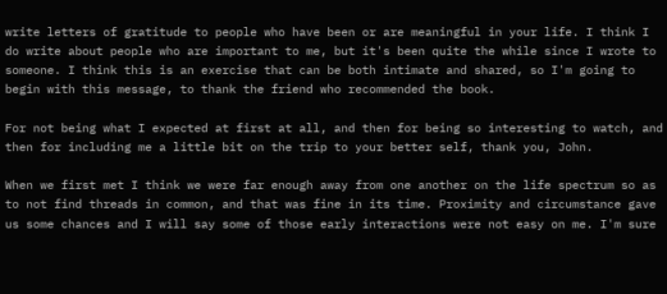write letters of gratitude to people who have been or are meaningful in your life. I think I do write about people who are important to me, but it's been quite the while since I wrote to someone. I think this is an exercise that can be both intimate and shared, so I'm going to begin with this message, to thank the friend who recommended the book.

For not being what I expected at first at all, and then for being so interesting to watch, and then for including me a little bit on the trip to your better self, thank you, John.

When we first met I think we were far enough away from one another on the life spectrum so as to not find threads in common, and that was fine in its time. Proximity and circumstance gave us some chances and I will say some of those early interactions were not easy on me. I'm sure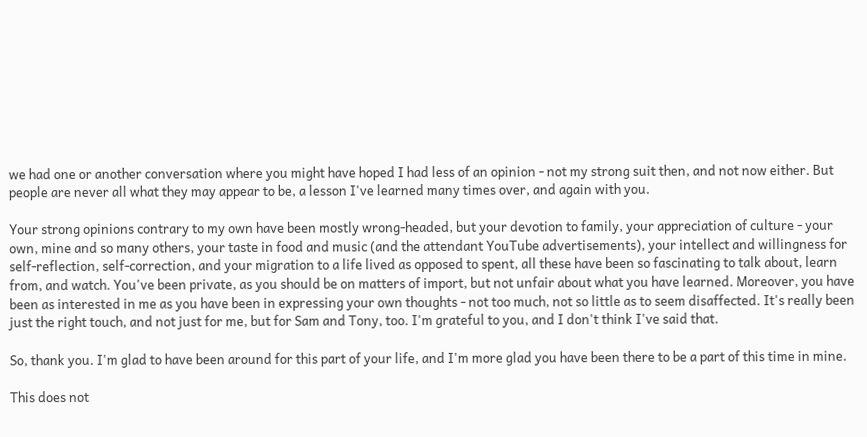we had one or another conversation where you might have hoped I had less of an opinion - not my strong suit then, and not now either. But people are never all what they may appear to be, a lesson I've learned many times over, and again with you.

Your strong opinions contrary to my own have been mostly wrong-headed, but your devotion to family, your appreciation of culture - your own, mine and so many others, your taste in food and music (and the attendant YouTube advertisements), your intellect and willingness for self-reflection, self-correction, and your migration to a life lived as opposed to spent, all these have been so fascinating to talk about, learn from, and watch. You've been private, as you should be on matters of import, but not unfair about what you have learned. Moreover, you have been as interested in me as you have been in expressing your own thoughts - not too much, not so little as to seem disaffected. It's really been just the right touch, and not just for me, but for Sam and Tony, too. I'm grateful to you, and I don't think I've said that.

So, thank you. I'm glad to have been around for this part of your life, and I'm more glad you have been there to be a part of this time in mine.

This does not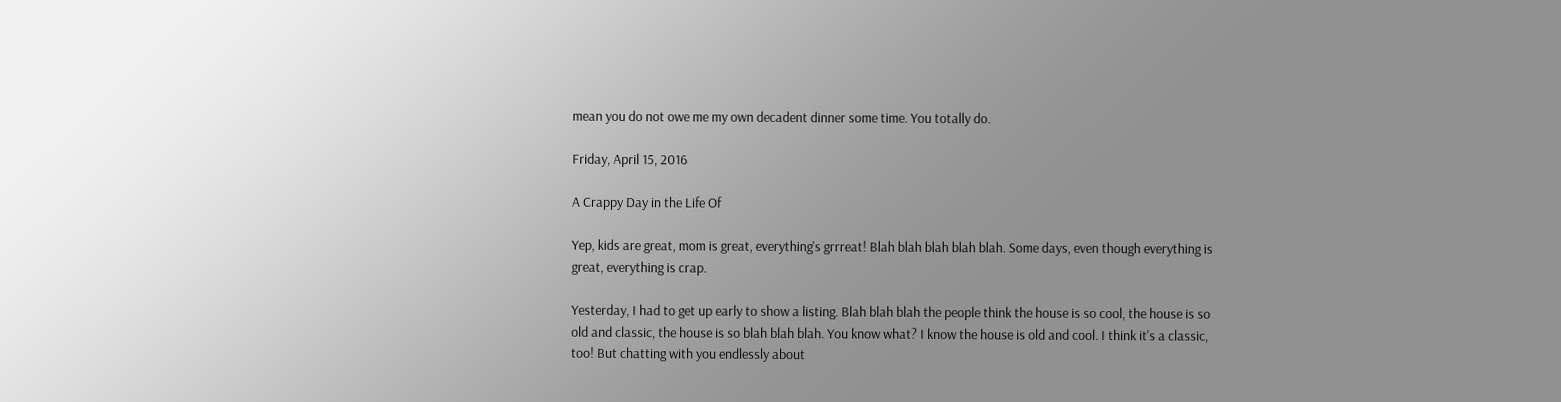mean you do not owe me my own decadent dinner some time. You totally do.

Friday, April 15, 2016

A Crappy Day in the Life Of

Yep, kids are great, mom is great, everything's grrreat! Blah blah blah blah blah. Some days, even though everything is great, everything is crap.

Yesterday, I had to get up early to show a listing. Blah blah blah the people think the house is so cool, the house is so old and classic, the house is so blah blah blah. You know what? I know the house is old and cool. I think it's a classic, too! But chatting with you endlessly about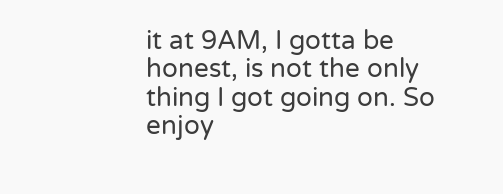it at 9AM, I gotta be honest, is not the only thing I got going on. So enjoy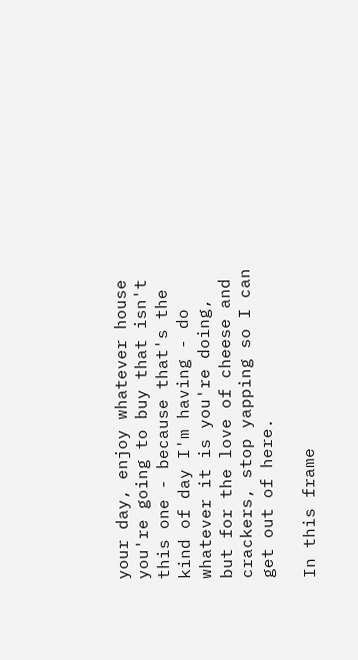your day, enjoy whatever house you're going to buy that isn't this one - because that's the kind of day I'm having - do whatever it is you're doing, but for the love of cheese and crackers, stop yapping so I can get out of here.

In this frame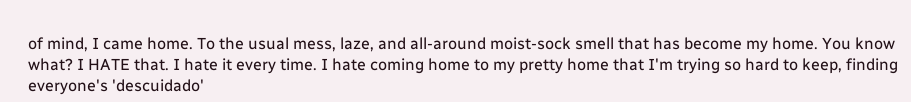of mind, I came home. To the usual mess, laze, and all-around moist-sock smell that has become my home. You know what? I HATE that. I hate it every time. I hate coming home to my pretty home that I'm trying so hard to keep, finding everyone's 'descuidado'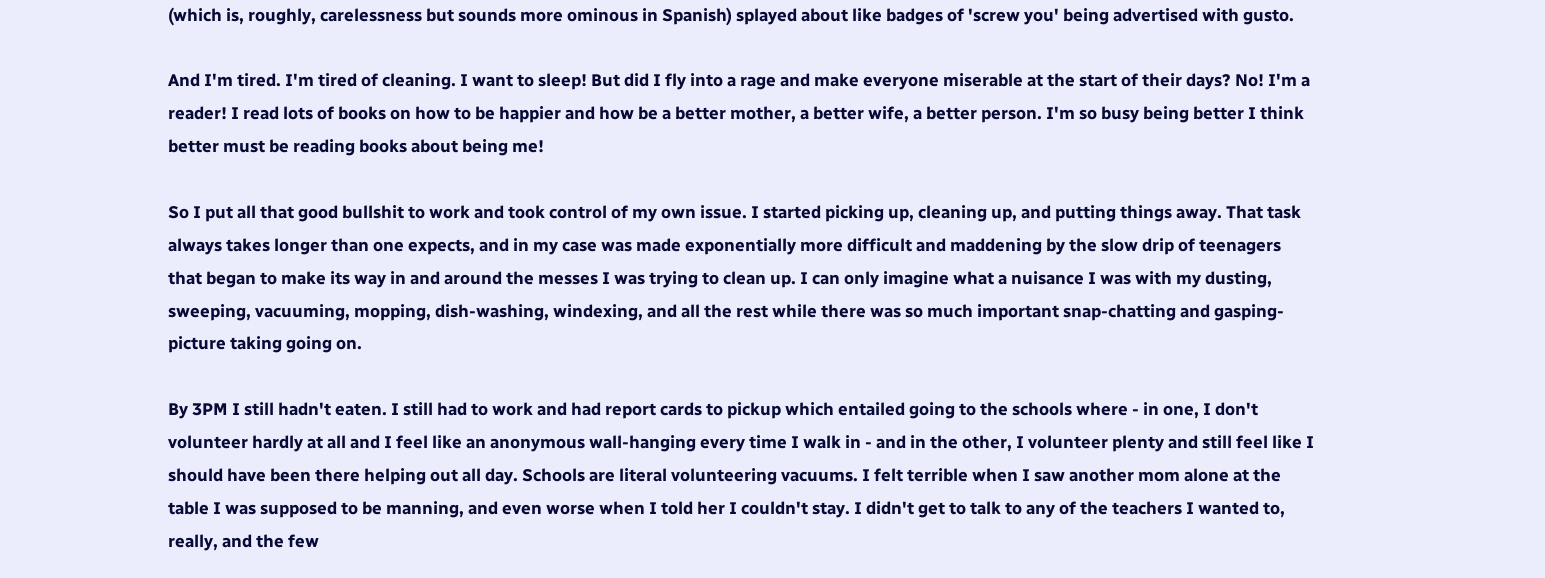(which is, roughly, carelessness but sounds more ominous in Spanish) splayed about like badges of 'screw you' being advertised with gusto.

And I'm tired. I'm tired of cleaning. I want to sleep! But did I fly into a rage and make everyone miserable at the start of their days? No! I'm a reader! I read lots of books on how to be happier and how be a better mother, a better wife, a better person. I'm so busy being better I think better must be reading books about being me!

So I put all that good bullshit to work and took control of my own issue. I started picking up, cleaning up, and putting things away. That task always takes longer than one expects, and in my case was made exponentially more difficult and maddening by the slow drip of teenagers that began to make its way in and around the messes I was trying to clean up. I can only imagine what a nuisance I was with my dusting, sweeping, vacuuming, mopping, dish-washing, windexing, and all the rest while there was so much important snap-chatting and gasping-picture taking going on.

By 3PM I still hadn't eaten. I still had to work and had report cards to pickup which entailed going to the schools where - in one, I don't volunteer hardly at all and I feel like an anonymous wall-hanging every time I walk in - and in the other, I volunteer plenty and still feel like I should have been there helping out all day. Schools are literal volunteering vacuums. I felt terrible when I saw another mom alone at the table I was supposed to be manning, and even worse when I told her I couldn't stay. I didn't get to talk to any of the teachers I wanted to, really, and the few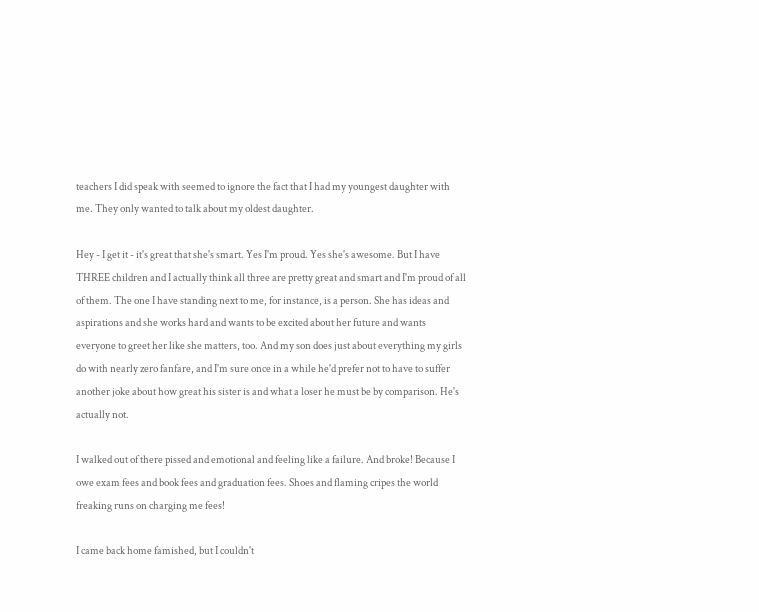teachers I did speak with seemed to ignore the fact that I had my youngest daughter with me. They only wanted to talk about my oldest daughter.

Hey - I get it - it's great that she's smart. Yes I'm proud. Yes she's awesome. But I have THREE children and I actually think all three are pretty great and smart and I'm proud of all of them. The one I have standing next to me, for instance, is a person. She has ideas and aspirations and she works hard and wants to be excited about her future and wants everyone to greet her like she matters, too. And my son does just about everything my girls do with nearly zero fanfare, and I'm sure once in a while he'd prefer not to have to suffer another joke about how great his sister is and what a loser he must be by comparison. He's actually not.

I walked out of there pissed and emotional and feeling like a failure. And broke! Because I owe exam fees and book fees and graduation fees. Shoes and flaming cripes the world freaking runs on charging me fees!

I came back home famished, but I couldn't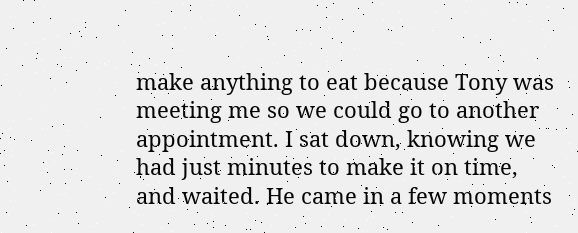make anything to eat because Tony was meeting me so we could go to another appointment. I sat down, knowing we had just minutes to make it on time, and waited. He came in a few moments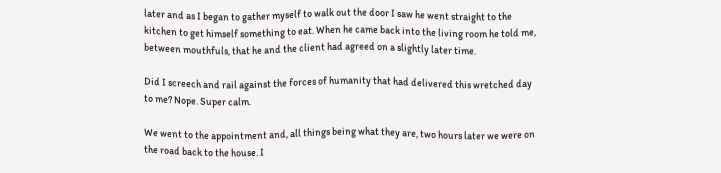later and as I began to gather myself to walk out the door I saw he went straight to the kitchen to get himself something to eat. When he came back into the living room he told me, between mouthfuls, that he and the client had agreed on a slightly later time.

Did I screech and rail against the forces of humanity that had delivered this wretched day to me? Nope. Super calm.

We went to the appointment and, all things being what they are, two hours later we were on the road back to the house. I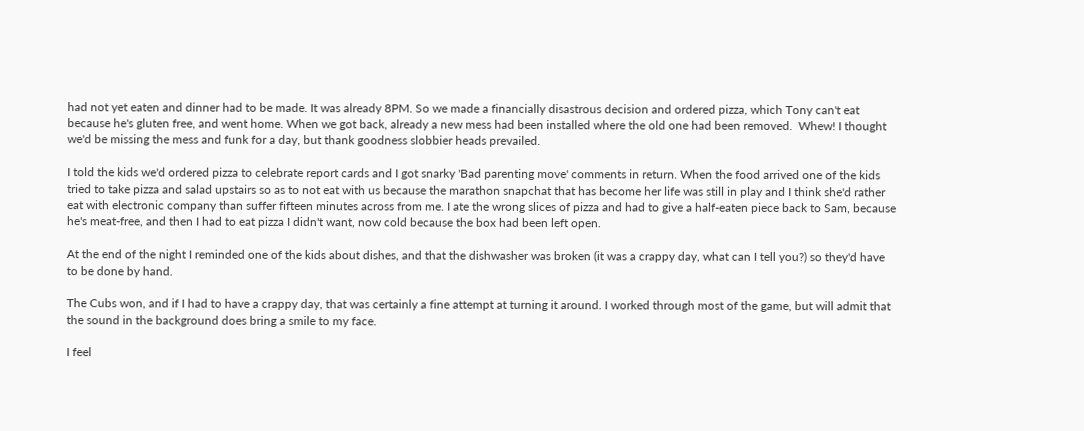had not yet eaten and dinner had to be made. It was already 8PM. So we made a financially disastrous decision and ordered pizza, which Tony can't eat because he's gluten free, and went home. When we got back, already a new mess had been installed where the old one had been removed.  Whew! I thought we'd be missing the mess and funk for a day, but thank goodness slobbier heads prevailed.

I told the kids we'd ordered pizza to celebrate report cards and I got snarky 'Bad parenting move' comments in return. When the food arrived one of the kids tried to take pizza and salad upstairs so as to not eat with us because the marathon snapchat that has become her life was still in play and I think she'd rather eat with electronic company than suffer fifteen minutes across from me. I ate the wrong slices of pizza and had to give a half-eaten piece back to Sam, because he's meat-free, and then I had to eat pizza I didn't want, now cold because the box had been left open.

At the end of the night I reminded one of the kids about dishes, and that the dishwasher was broken (it was a crappy day, what can I tell you?) so they'd have to be done by hand.

The Cubs won, and if I had to have a crappy day, that was certainly a fine attempt at turning it around. I worked through most of the game, but will admit that the sound in the background does bring a smile to my face.

I feel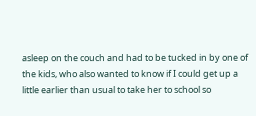asleep on the couch and had to be tucked in by one of the kids, who also wanted to know if I could get up a little earlier than usual to take her to school so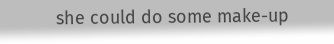she could do some make-up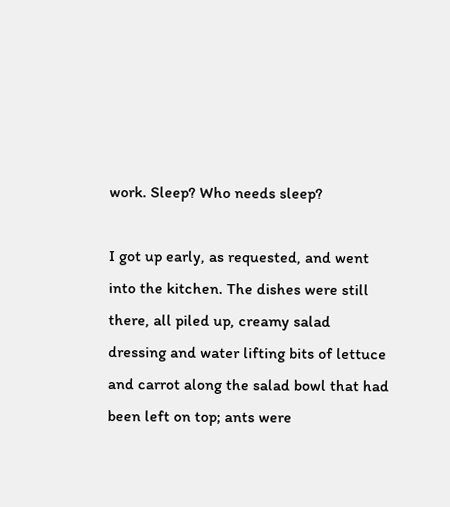work. Sleep? Who needs sleep?

I got up early, as requested, and went into the kitchen. The dishes were still there, all piled up, creamy salad dressing and water lifting bits of lettuce and carrot along the salad bowl that had been left on top; ants were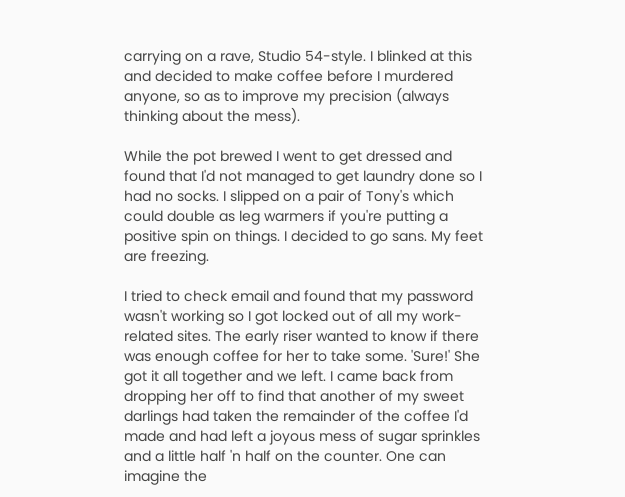carrying on a rave, Studio 54-style. I blinked at this and decided to make coffee before I murdered anyone, so as to improve my precision (always thinking about the mess).

While the pot brewed I went to get dressed and found that I'd not managed to get laundry done so I had no socks. I slipped on a pair of Tony's which could double as leg warmers if you're putting a positive spin on things. I decided to go sans. My feet are freezing.

I tried to check email and found that my password wasn't working so I got locked out of all my work-related sites. The early riser wanted to know if there was enough coffee for her to take some. 'Sure!' She got it all together and we left. I came back from dropping her off to find that another of my sweet darlings had taken the remainder of the coffee I'd made and had left a joyous mess of sugar sprinkles and a little half 'n half on the counter. One can imagine the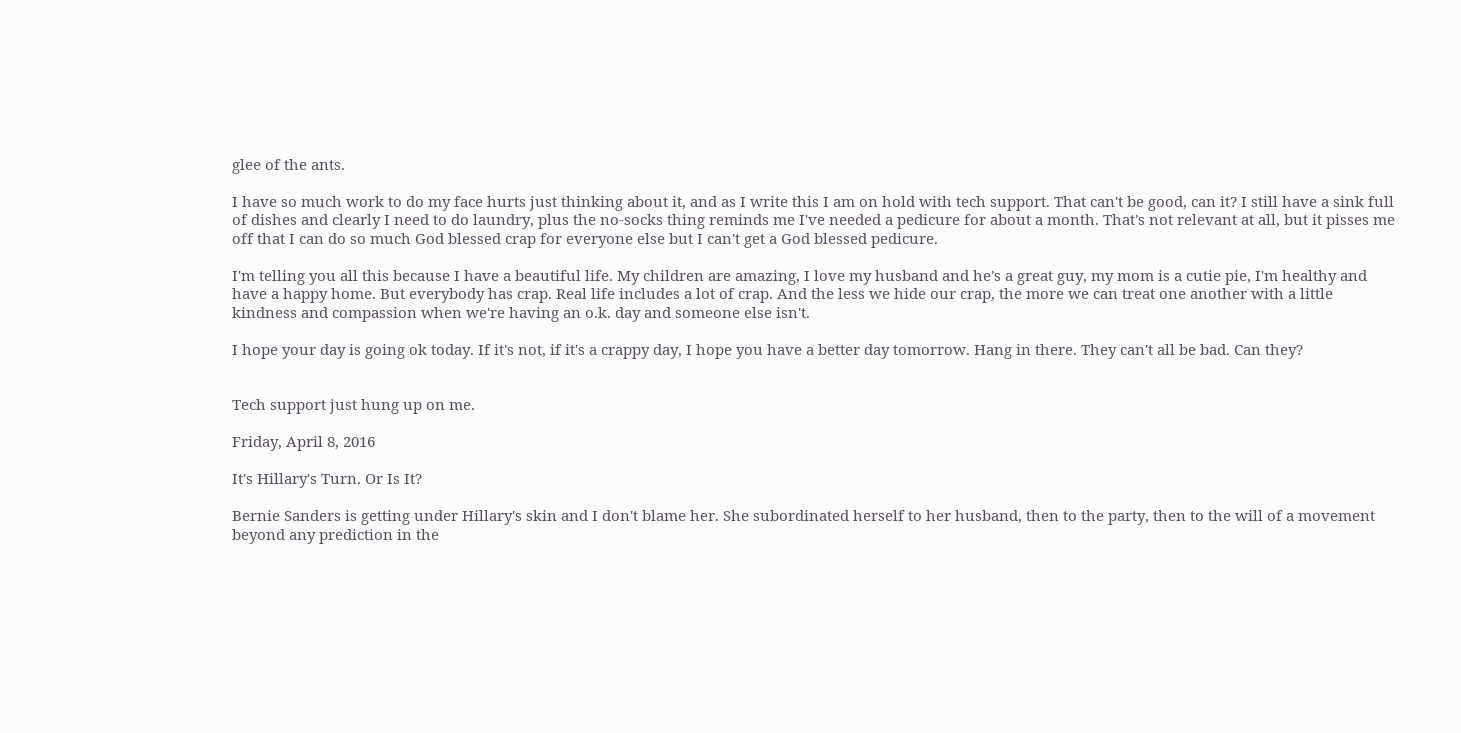glee of the ants.

I have so much work to do my face hurts just thinking about it, and as I write this I am on hold with tech support. That can't be good, can it? I still have a sink full of dishes and clearly I need to do laundry, plus the no-socks thing reminds me I've needed a pedicure for about a month. That's not relevant at all, but it pisses me off that I can do so much God blessed crap for everyone else but I can't get a God blessed pedicure.

I'm telling you all this because I have a beautiful life. My children are amazing, I love my husband and he's a great guy, my mom is a cutie pie, I'm healthy and have a happy home. But everybody has crap. Real life includes a lot of crap. And the less we hide our crap, the more we can treat one another with a little kindness and compassion when we're having an o.k. day and someone else isn't.

I hope your day is going ok today. If it's not, if it's a crappy day, I hope you have a better day tomorrow. Hang in there. They can't all be bad. Can they?


Tech support just hung up on me.

Friday, April 8, 2016

It's Hillary's Turn. Or Is It?

Bernie Sanders is getting under Hillary's skin and I don't blame her. She subordinated herself to her husband, then to the party, then to the will of a movement beyond any prediction in the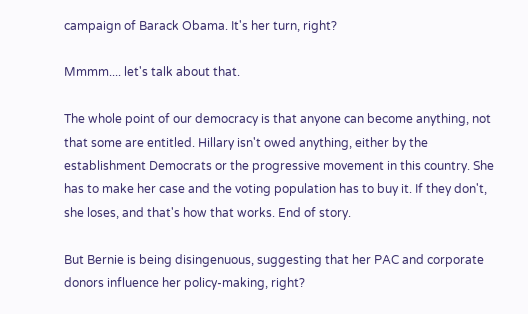campaign of Barack Obama. It's her turn, right?

Mmmm.... let's talk about that.

The whole point of our democracy is that anyone can become anything, not that some are entitled. Hillary isn't owed anything, either by the establishment Democrats or the progressive movement in this country. She has to make her case and the voting population has to buy it. If they don't, she loses, and that's how that works. End of story.

But Bernie is being disingenuous, suggesting that her PAC and corporate donors influence her policy-making, right?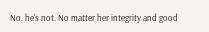No, he's not. No matter her integrity and good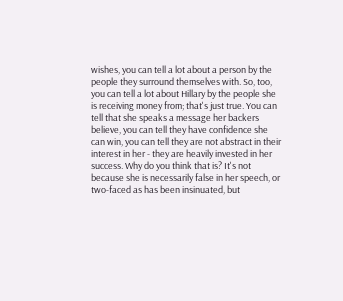wishes, you can tell a lot about a person by the people they surround themselves with. So, too, you can tell a lot about Hillary by the people she is receiving money from; that's just true. You can tell that she speaks a message her backers believe, you can tell they have confidence she can win, you can tell they are not abstract in their interest in her - they are heavily invested in her success. Why do you think that is? It's not because she is necessarily false in her speech, or two-faced as has been insinuated, but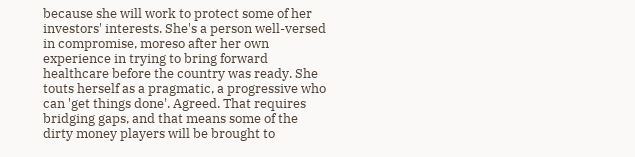because she will work to protect some of her investors' interests. She's a person well-versed in compromise, moreso after her own experience in trying to bring forward healthcare before the country was ready. She touts herself as a pragmatic, a progressive who can 'get things done'. Agreed. That requires bridging gaps, and that means some of the dirty money players will be brought to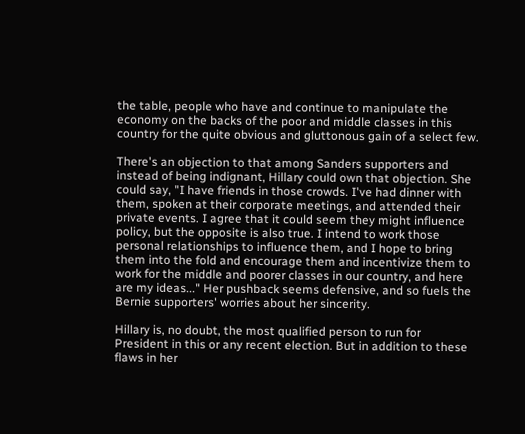the table, people who have and continue to manipulate the economy on the backs of the poor and middle classes in this country for the quite obvious and gluttonous gain of a select few.

There's an objection to that among Sanders supporters and instead of being indignant, Hillary could own that objection. She could say, "I have friends in those crowds. I've had dinner with them, spoken at their corporate meetings, and attended their private events. I agree that it could seem they might influence policy, but the opposite is also true. I intend to work those personal relationships to influence them, and I hope to bring them into the fold and encourage them and incentivize them to work for the middle and poorer classes in our country, and here are my ideas..." Her pushback seems defensive, and so fuels the Bernie supporters' worries about her sincerity.

Hillary is, no doubt, the most qualified person to run for President in this or any recent election. But in addition to these flaws in her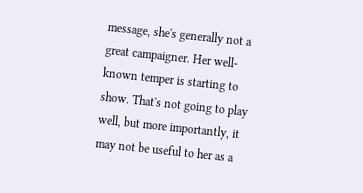message, she's generally not a great campaigner. Her well-known temper is starting to show. That's not going to play well, but more importantly, it may not be useful to her as a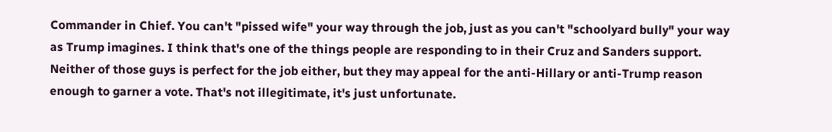Commander in Chief. You can't "pissed wife" your way through the job, just as you can't "schoolyard bully" your way as Trump imagines. I think that's one of the things people are responding to in their Cruz and Sanders support. Neither of those guys is perfect for the job either, but they may appeal for the anti-Hillary or anti-Trump reason enough to garner a vote. That's not illegitimate, it's just unfortunate.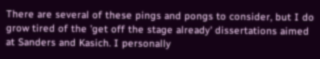There are several of these pings and pongs to consider, but I do grow tired of the 'get off the stage already' dissertations aimed at Sanders and Kasich. I personally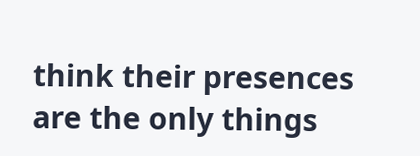think their presences are the only things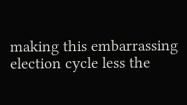making this embarrassing election cycle less the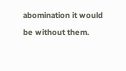abomination it would be without them.